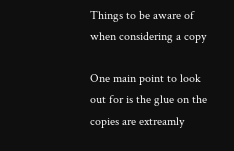Things to be aware of when considering a copy

One main point to look out for is the glue on the copies are extreamly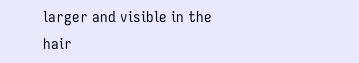larger and visible in the hair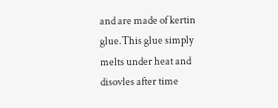and are made of kertin glue.This glue simply melts under heat and disovles after time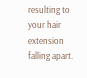resulting to your hair extension falling apart.